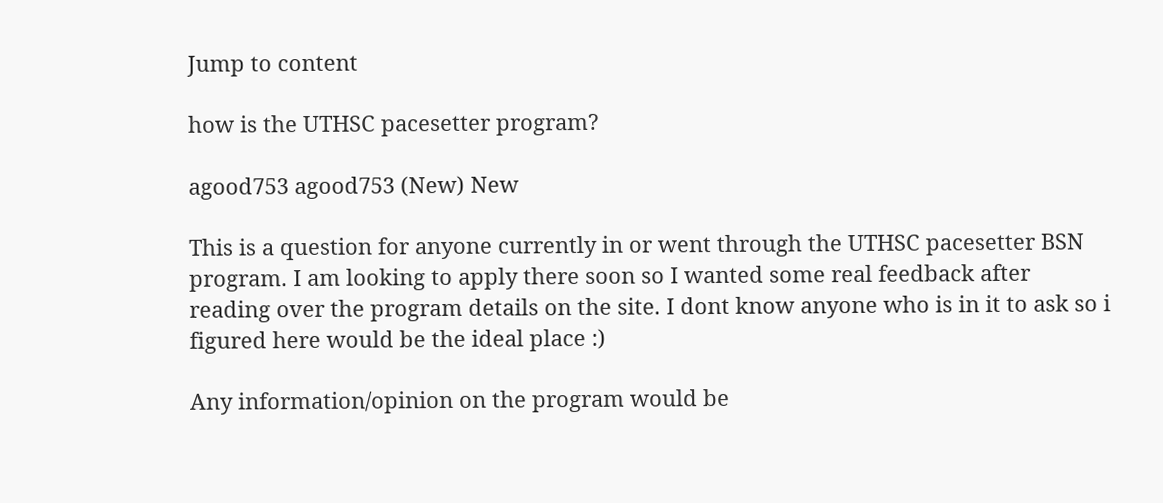Jump to content

how is the UTHSC pacesetter program?

agood753 agood753 (New) New

This is a question for anyone currently in or went through the UTHSC pacesetter BSN program. I am looking to apply there soon so I wanted some real feedback after reading over the program details on the site. I dont know anyone who is in it to ask so i figured here would be the ideal place :)

Any information/opinion on the program would be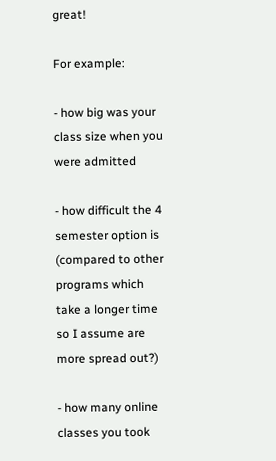great!

For example:

- how big was your class size when you were admitted

- how difficult the 4 semester option is (compared to other programs which take a longer time so I assume are more spread out?)

- how many online classes you took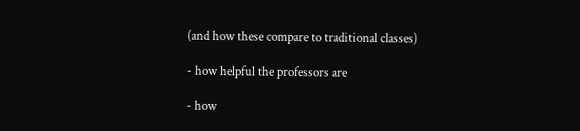(and how these compare to traditional classes)

- how helpful the professors are

- how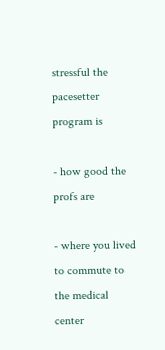stressful the pacesetter program is

- how good the profs are

- where you lived to commute to the medical center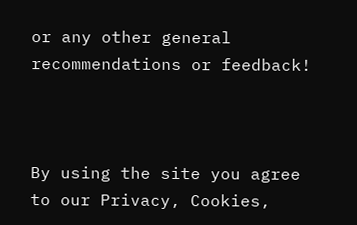or any other general recommendations or feedback!



By using the site you agree to our Privacy, Cookies,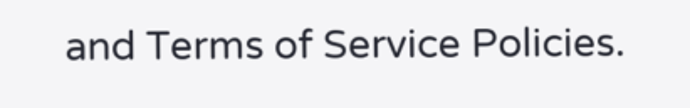and Terms of Service Policies.